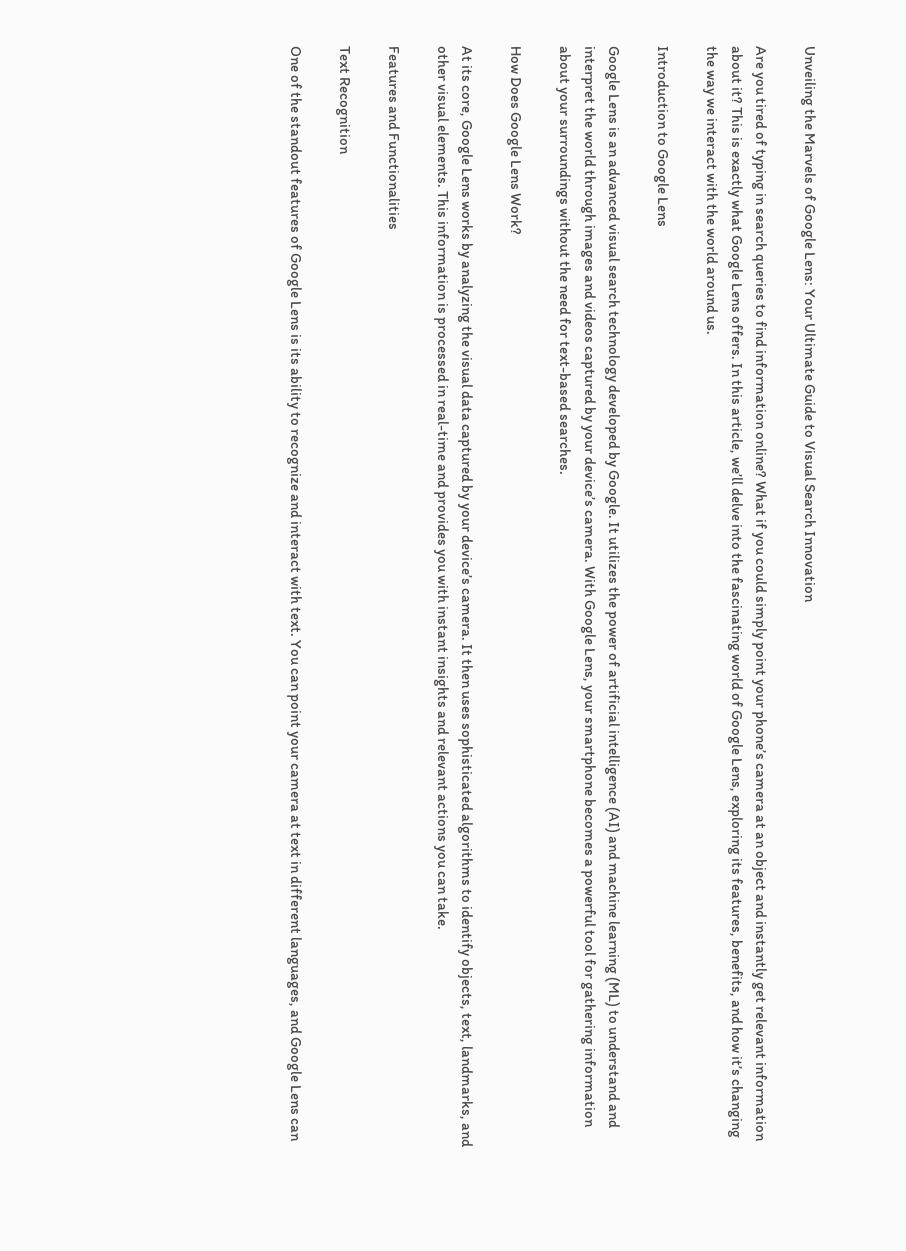Unveiling the Marvels of Google Lens: Your Ultimate Guide to Visual Search Innovation

Are you tired of typing in search queries to find information online? What if you could simply point your phone’s camera at an object and instantly get relevant information about it? This is exactly what Google Lens offers. In this article, we’ll delve into the fascinating world of Google Lens, exploring its features, benefits, and how it’s changing the way we interact with the world around us.

Introduction to Google Lens

Google Lens is an advanced visual search technology developed by Google. It utilizes the power of artificial intelligence (AI) and machine learning (ML) to understand and interpret the world through images and videos captured by your device’s camera. With Google Lens, your smartphone becomes a powerful tool for gathering information about your surroundings without the need for text-based searches.

How Does Google Lens Work?

At its core, Google Lens works by analyzing the visual data captured by your device’s camera. It then uses sophisticated algorithms to identify objects, text, landmarks, and other visual elements. This information is processed in real-time and provides you with instant insights and relevant actions you can take.

Features and Functionalities

Text Recognition

One of the standout features of Google Lens is its ability to recognize and interact with text. You can point your camera at text in different languages, and Google Lens can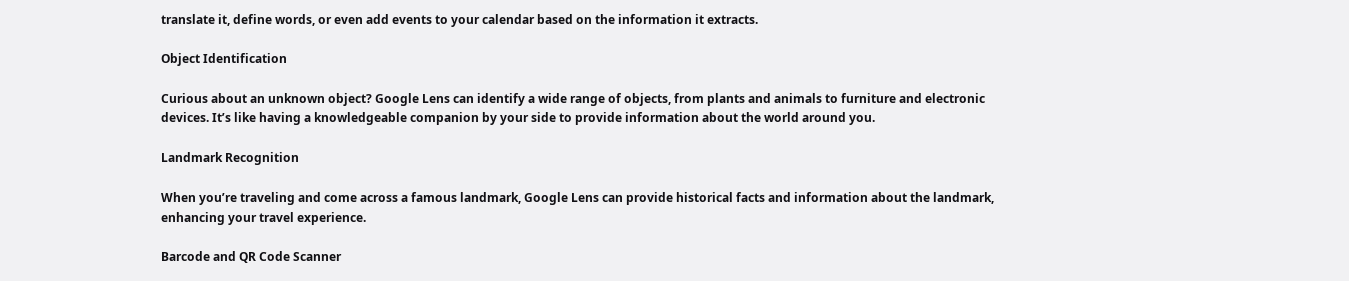translate it, define words, or even add events to your calendar based on the information it extracts.

Object Identification

Curious about an unknown object? Google Lens can identify a wide range of objects, from plants and animals to furniture and electronic devices. It’s like having a knowledgeable companion by your side to provide information about the world around you.

Landmark Recognition

When you’re traveling and come across a famous landmark, Google Lens can provide historical facts and information about the landmark, enhancing your travel experience.

Barcode and QR Code Scanner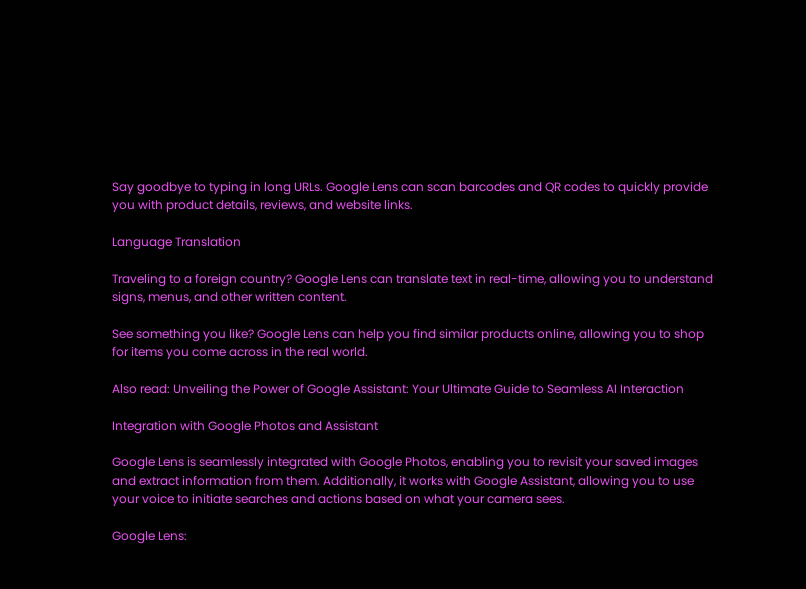Say goodbye to typing in long URLs. Google Lens can scan barcodes and QR codes to quickly provide you with product details, reviews, and website links.

Language Translation

Traveling to a foreign country? Google Lens can translate text in real-time, allowing you to understand signs, menus, and other written content.

See something you like? Google Lens can help you find similar products online, allowing you to shop for items you come across in the real world.

Also read: Unveiling the Power of Google Assistant: Your Ultimate Guide to Seamless AI Interaction

Integration with Google Photos and Assistant

Google Lens is seamlessly integrated with Google Photos, enabling you to revisit your saved images and extract information from them. Additionally, it works with Google Assistant, allowing you to use your voice to initiate searches and actions based on what your camera sees.

Google Lens: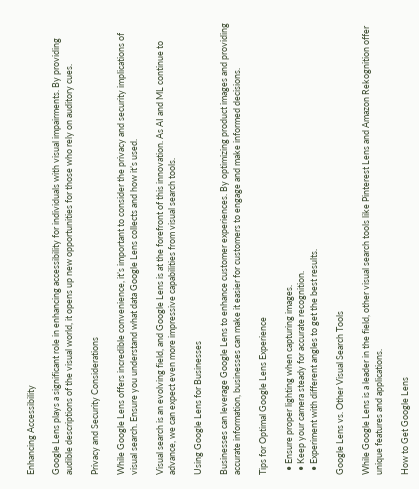Enhancing Accessibility

Google Lens plays a significant role in enhancing accessibility for individuals with visual impairments. By providing audible descriptions of the visual world, it opens up new opportunities for those who rely on auditory cues.

Privacy and Security Considerations

While Google Lens offers incredible convenience, it’s important to consider the privacy and security implications of visual search. Ensure you understand what data Google Lens collects and how it’s used.

Visual search is an evolving field, and Google Lens is at the forefront of this innovation. As AI and ML continue to advance, we can expect even more impressive capabilities from visual search tools.

Using Google Lens for Businesses

Businesses can leverage Google Lens to enhance customer experiences. By optimizing product images and providing accurate information, businesses can make it easier for customers to engage and make informed decisions.

Tips for Optimal Google Lens Experience

  • Ensure proper lighting when capturing images.
  • Keep your camera steady for accurate recognition.
  • Experiment with different angles to get the best results.

Google Lens vs. Other Visual Search Tools

While Google Lens is a leader in the field, other visual search tools like Pinterest Lens and Amazon Rekognition offer unique features and applications.

How to Get Google Lens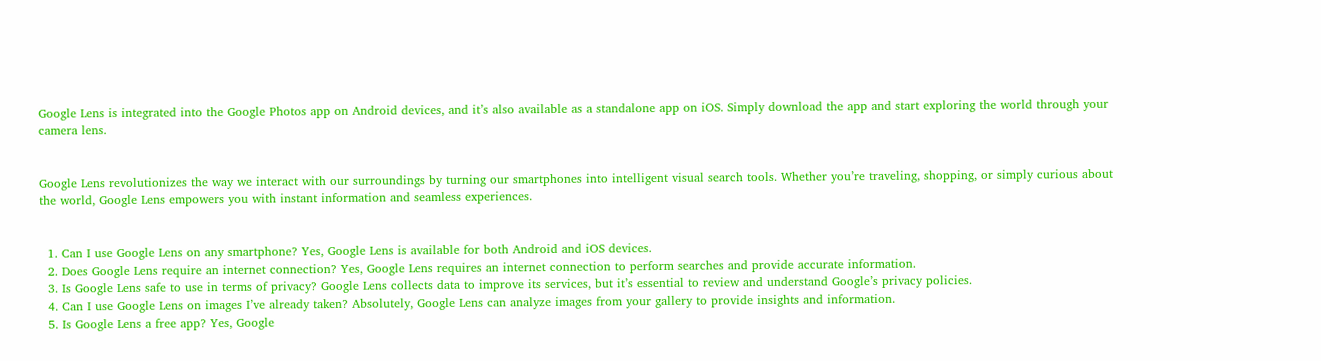Google Lens is integrated into the Google Photos app on Android devices, and it’s also available as a standalone app on iOS. Simply download the app and start exploring the world through your camera lens.


Google Lens revolutionizes the way we interact with our surroundings by turning our smartphones into intelligent visual search tools. Whether you’re traveling, shopping, or simply curious about the world, Google Lens empowers you with instant information and seamless experiences.


  1. Can I use Google Lens on any smartphone? Yes, Google Lens is available for both Android and iOS devices.
  2. Does Google Lens require an internet connection? Yes, Google Lens requires an internet connection to perform searches and provide accurate information.
  3. Is Google Lens safe to use in terms of privacy? Google Lens collects data to improve its services, but it’s essential to review and understand Google’s privacy policies.
  4. Can I use Google Lens on images I’ve already taken? Absolutely, Google Lens can analyze images from your gallery to provide insights and information.
  5. Is Google Lens a free app? Yes, Google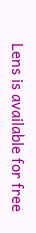Lens is available for free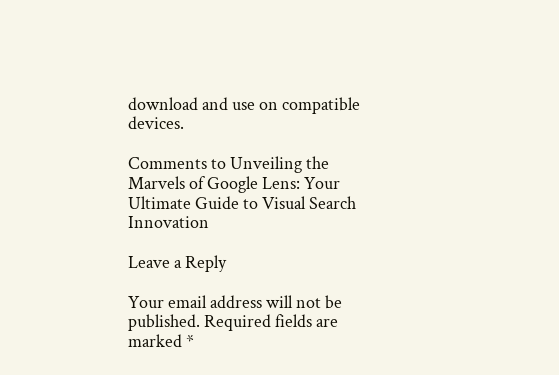download and use on compatible devices.

Comments to Unveiling the Marvels of Google Lens: Your Ultimate Guide to Visual Search Innovation

Leave a Reply

Your email address will not be published. Required fields are marked *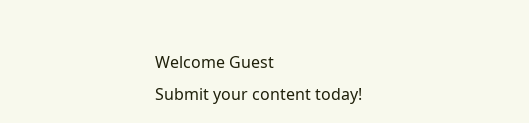Welcome Guest
Submit your content today!